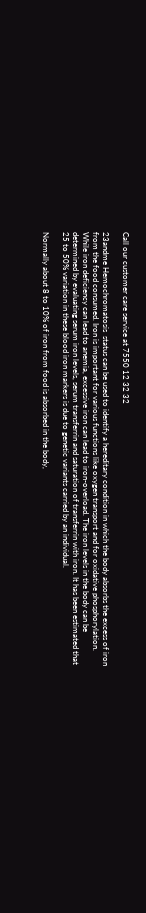Call our customer care service at 7550 12 32 32

23andme Hemochromatosis  status can be used to identify a hereditary condition in which the body absorbs the excess of iron from the food consumed. Iron is important for various functions like oxygen transport and for oxidative phosphorylation. While iron deficiency can lead to anemia, excessive iron can lead to iron-overload. The iron levels in the body can be determined by evaluating serum iron levels, serum transferrin and saturation of transferrin with iron. It has been estimated that 25 to 50% variation in these blood iron markers is due to genetic variants carried by an individual.

Normally about 8 to 10% of iron from food is absorbed in the body,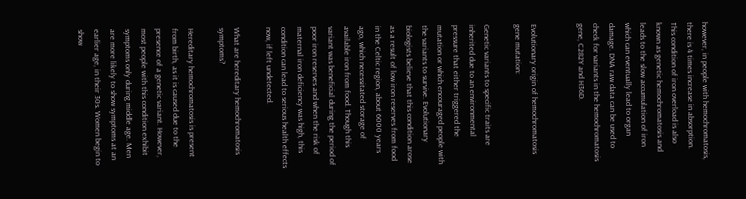however, in people with hemochromatosis, there is 4 times increase in absorption. This condition of iron overload is also known as genetic hemochromatosis and leads to the slow accumulation of iron which can eventually lead to organ damage. DNA raw data can be used to check for variants in the hemochromatosis gene, C282Y and H36D.


Evolutionary origin of hemochromatosis gene mutation:

Genetic variants to specific traits are inherited due to an environmental pressure that either triggered the mutation or which encouraged people with the variants to survive. Evolutionary biologists believe that this condition arose as a result of low iron reserves from food in the Celtic region, about 6000 years ago, which necessitated storage of available iron from food. Though this variant was beneficial during the period of poor iron reserves and when the risk of maternal iron deficiency was high, this condition can lead to serious health effects now, if left undetected.

What are hereditary hemochromatosis symptoms?

Hereditary hemochromatosis is present from birth, as it is caused due to the presence of a genetic variant. However, most people with this condition exhibit symptoms only during middle age. Men are more likely to show symptoms at an earlier age, in their 30s. Women begin to show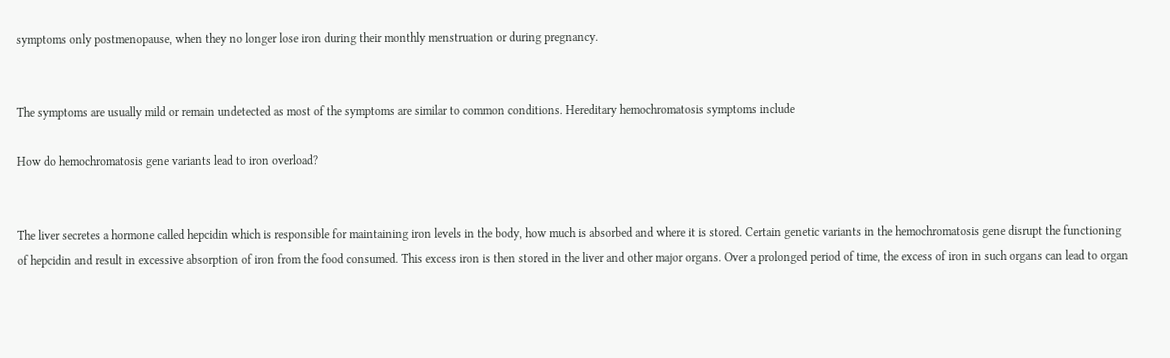symptoms only postmenopause, when they no longer lose iron during their monthly menstruation or during pregnancy.


The symptoms are usually mild or remain undetected as most of the symptoms are similar to common conditions. Hereditary hemochromatosis symptoms include

How do hemochromatosis gene variants lead to iron overload?


The liver secretes a hormone called hepcidin which is responsible for maintaining iron levels in the body, how much is absorbed and where it is stored. Certain genetic variants in the hemochromatosis gene disrupt the functioning of hepcidin and result in excessive absorption of iron from the food consumed. This excess iron is then stored in the liver and other major organs. Over a prolonged period of time, the excess of iron in such organs can lead to organ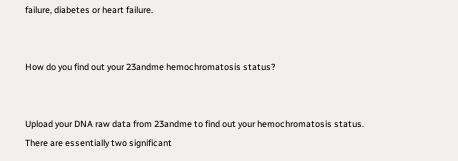failure, diabetes or heart failure.


How do you find out your 23andme hemochromatosis status?


Upload your DNA raw data from 23andme to find out your hemochromatosis status. There are essentially two significant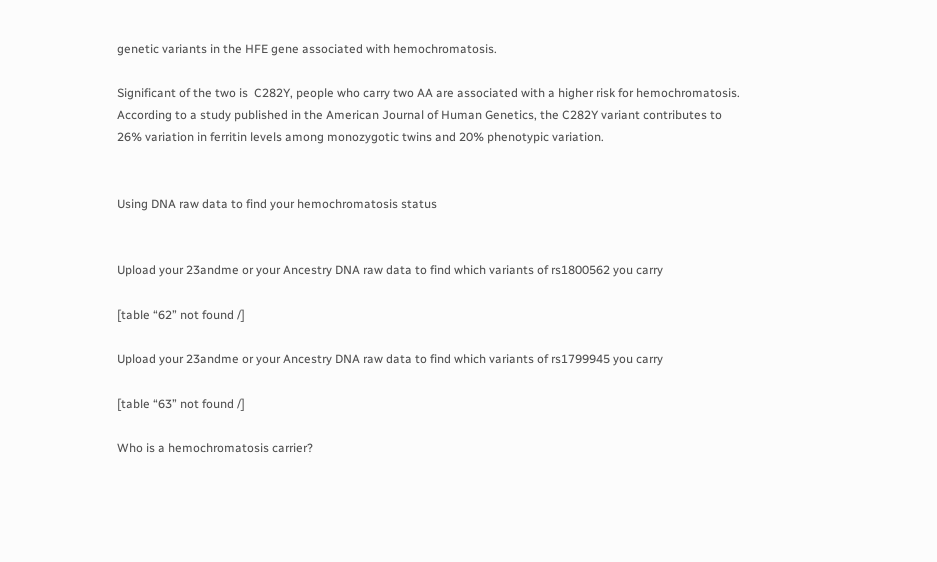genetic variants in the HFE gene associated with hemochromatosis.

Significant of the two is  C282Y, people who carry two AA are associated with a higher risk for hemochromatosis. According to a study published in the American Journal of Human Genetics, the C282Y variant contributes to 26% variation in ferritin levels among monozygotic twins and 20% phenotypic variation.


Using DNA raw data to find your hemochromatosis status


Upload your 23andme or your Ancestry DNA raw data to find which variants of rs1800562 you carry

[table “62” not found /]

Upload your 23andme or your Ancestry DNA raw data to find which variants of rs1799945 you carry

[table “63” not found /]

Who is a hemochromatosis carrier?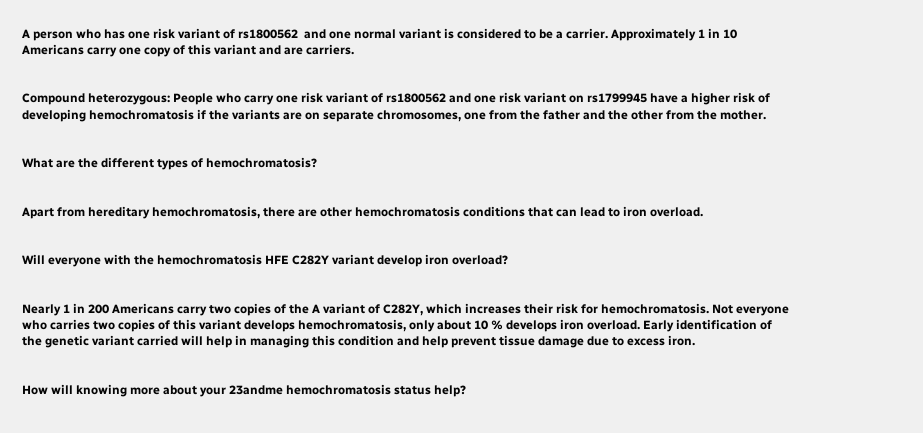A person who has one risk variant of rs1800562  and one normal variant is considered to be a carrier. Approximately 1 in 10 Americans carry one copy of this variant and are carriers.


Compound heterozygous: People who carry one risk variant of rs1800562 and one risk variant on rs1799945 have a higher risk of developing hemochromatosis if the variants are on separate chromosomes, one from the father and the other from the mother.


What are the different types of hemochromatosis?


Apart from hereditary hemochromatosis, there are other hemochromatosis conditions that can lead to iron overload.


Will everyone with the hemochromatosis HFE C282Y variant develop iron overload?


Nearly 1 in 200 Americans carry two copies of the A variant of C282Y, which increases their risk for hemochromatosis. Not everyone who carries two copies of this variant develops hemochromatosis, only about 10 % develops iron overload. Early identification of the genetic variant carried will help in managing this condition and help prevent tissue damage due to excess iron.


How will knowing more about your 23andme hemochromatosis status help?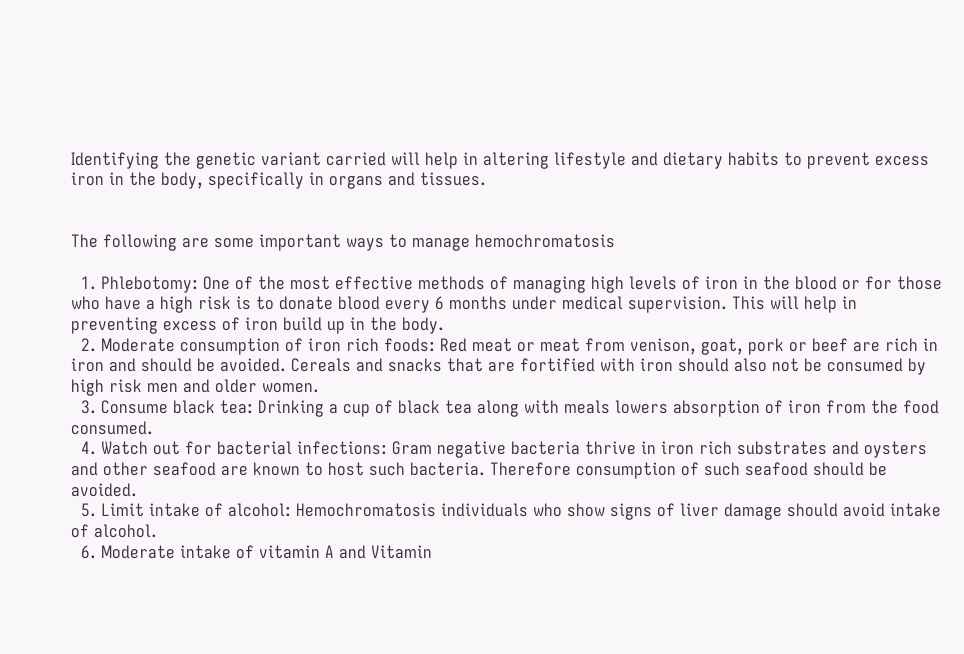Identifying the genetic variant carried will help in altering lifestyle and dietary habits to prevent excess iron in the body, specifically in organs and tissues.


The following are some important ways to manage hemochromatosis

  1. Phlebotomy: One of the most effective methods of managing high levels of iron in the blood or for those who have a high risk is to donate blood every 6 months under medical supervision. This will help in preventing excess of iron build up in the body.
  2. Moderate consumption of iron rich foods: Red meat or meat from venison, goat, pork or beef are rich in iron and should be avoided. Cereals and snacks that are fortified with iron should also not be consumed by high risk men and older women.
  3. Consume black tea: Drinking a cup of black tea along with meals lowers absorption of iron from the food consumed.
  4. Watch out for bacterial infections: Gram negative bacteria thrive in iron rich substrates and oysters and other seafood are known to host such bacteria. Therefore consumption of such seafood should be avoided.
  5. Limit intake of alcohol: Hemochromatosis individuals who show signs of liver damage should avoid intake of alcohol.
  6. Moderate intake of vitamin A and Vitamin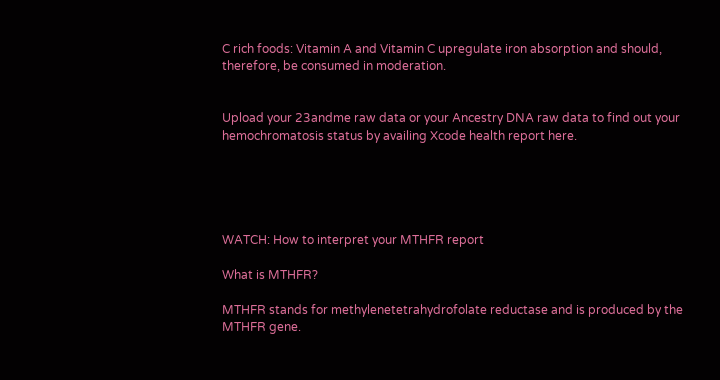C rich foods: Vitamin A and Vitamin C upregulate iron absorption and should, therefore, be consumed in moderation.


Upload your 23andme raw data or your Ancestry DNA raw data to find out your hemochromatosis status by availing Xcode health report here.





WATCH: How to interpret your MTHFR report

What is MTHFR?

MTHFR stands for methylenetetrahydrofolate reductase and is produced by the MTHFR gene.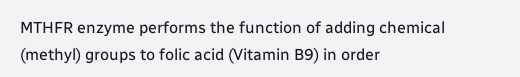MTHFR enzyme performs the function of adding chemical (methyl) groups to folic acid (Vitamin B9) in order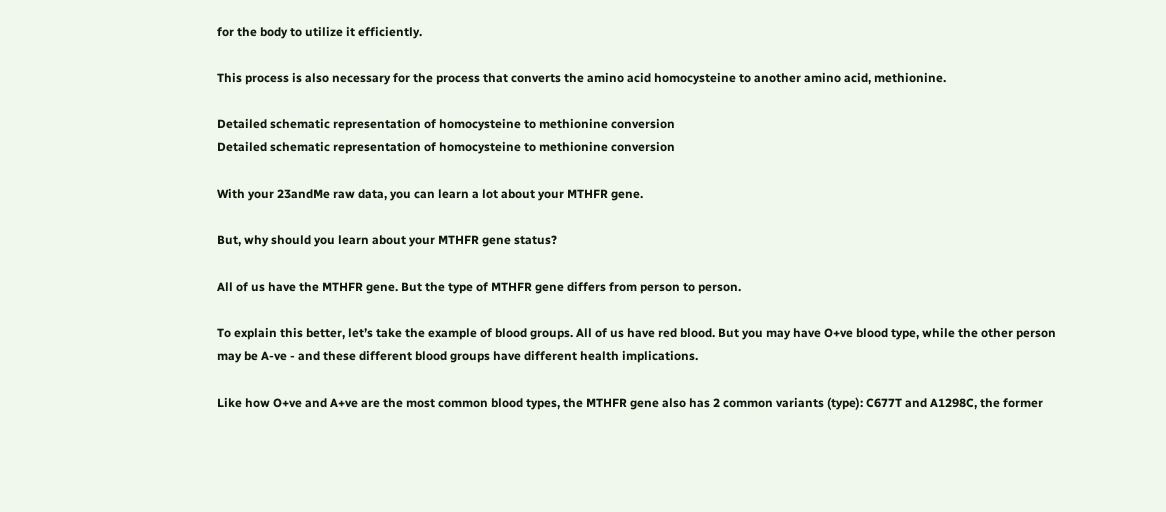for the body to utilize it efficiently.

This process is also necessary for the process that converts the amino acid homocysteine to another amino acid, methionine.

Detailed schematic representation of homocysteine to methionine conversion
Detailed schematic representation of homocysteine to methionine conversion

With your 23andMe raw data, you can learn a lot about your MTHFR gene.

But, why should you learn about your MTHFR gene status?

All of us have the MTHFR gene. But the type of MTHFR gene differs from person to person.

To explain this better, let’s take the example of blood groups. All of us have red blood. But you may have O+ve blood type, while the other person may be A-ve - and these different blood groups have different health implications.

Like how O+ve and A+ve are the most common blood types, the MTHFR gene also has 2 common variants (type): C677T and A1298C, the former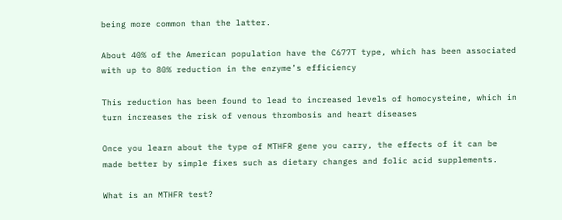being more common than the latter.

About 40% of the American population have the C677T type, which has been associated with up to 80% reduction in the enzyme’s efficiency

This reduction has been found to lead to increased levels of homocysteine, which in turn increases the risk of venous thrombosis and heart diseases

Once you learn about the type of MTHFR gene you carry, the effects of it can be made better by simple fixes such as dietary changes and folic acid supplements.

What is an MTHFR test?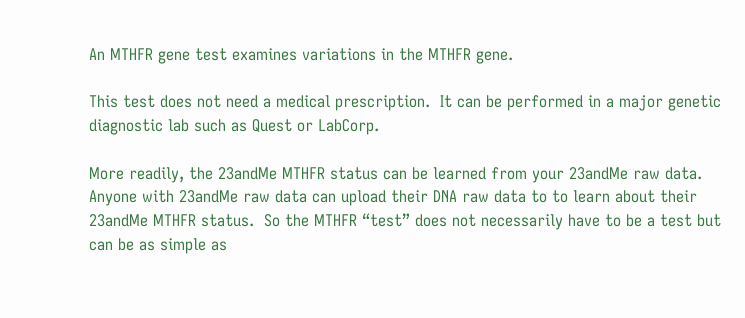An MTHFR gene test examines variations in the MTHFR gene.

This test does not need a medical prescription.  It can be performed in a major genetic diagnostic lab such as Quest or LabCorp.

More readily, the 23andMe MTHFR status can be learned from your 23andMe raw data. Anyone with 23andMe raw data can upload their DNA raw data to to learn about their 23andMe MTHFR status.  So the MTHFR “test” does not necessarily have to be a test but can be as simple as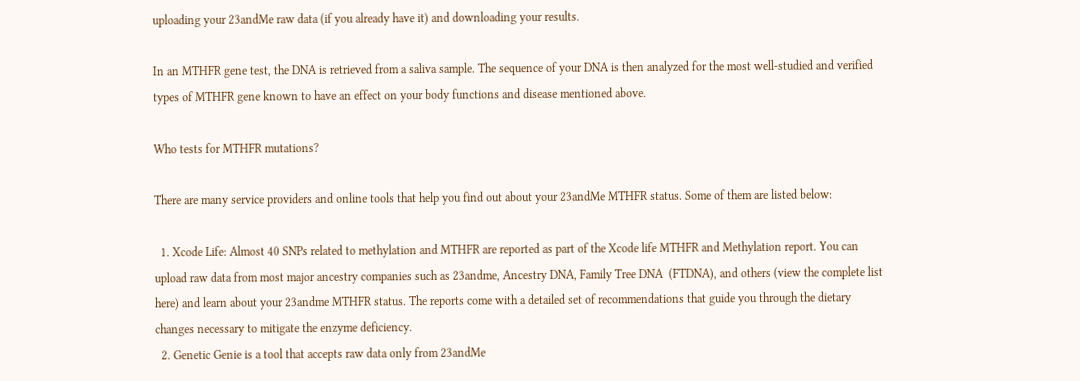uploading your 23andMe raw data (if you already have it) and downloading your results.

In an MTHFR gene test, the DNA is retrieved from a saliva sample. The sequence of your DNA is then analyzed for the most well-studied and verified types of MTHFR gene known to have an effect on your body functions and disease mentioned above.

Who tests for MTHFR mutations?

There are many service providers and online tools that help you find out about your 23andMe MTHFR status. Some of them are listed below:

  1. Xcode Life: Almost 40 SNPs related to methylation and MTHFR are reported as part of the Xcode life MTHFR and Methylation report. You can upload raw data from most major ancestry companies such as 23andme, Ancestry DNA, Family Tree DNA  (FTDNA), and others (view the complete list here) and learn about your 23andme MTHFR status. The reports come with a detailed set of recommendations that guide you through the dietary changes necessary to mitigate the enzyme deficiency.
  2. Genetic Genie is a tool that accepts raw data only from 23andMe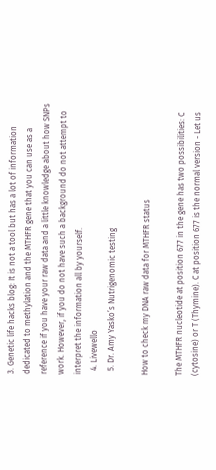3. Genetic life hacks blog: It is not a tool but has a lot of information dedicated to methylation and the MTHFR gene that you can use as a reference if you have your raw data and a little knowledge about how SNPs work. However, if you do not have such a background do not attempt to interpret the information all by yourself.
  4. Livewello
  5. Dr. Amy Yasko’s Nutrigenomic testing

How to check my DNA raw data for MTHFR status

The MTHFR nucleotide at position 677 in the gene has two possibilities: C (cytosine) or T (Thymine). C at position 677 is the normal version - Let us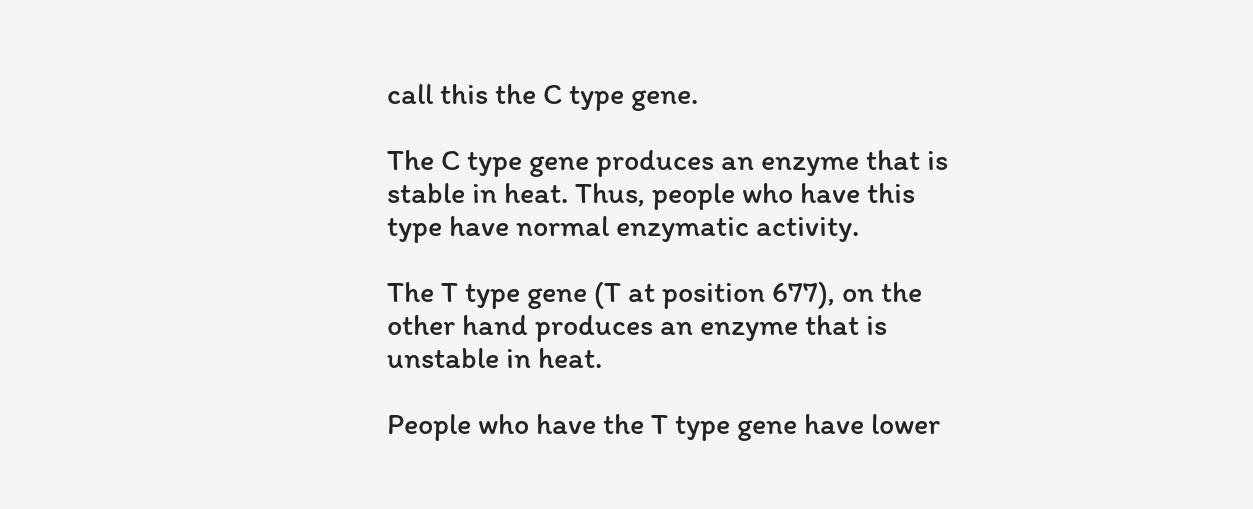call this the C type gene.

The C type gene produces an enzyme that is stable in heat. Thus, people who have this type have normal enzymatic activity.

The T type gene (T at position 677), on the other hand produces an enzyme that is unstable in heat.

People who have the T type gene have lower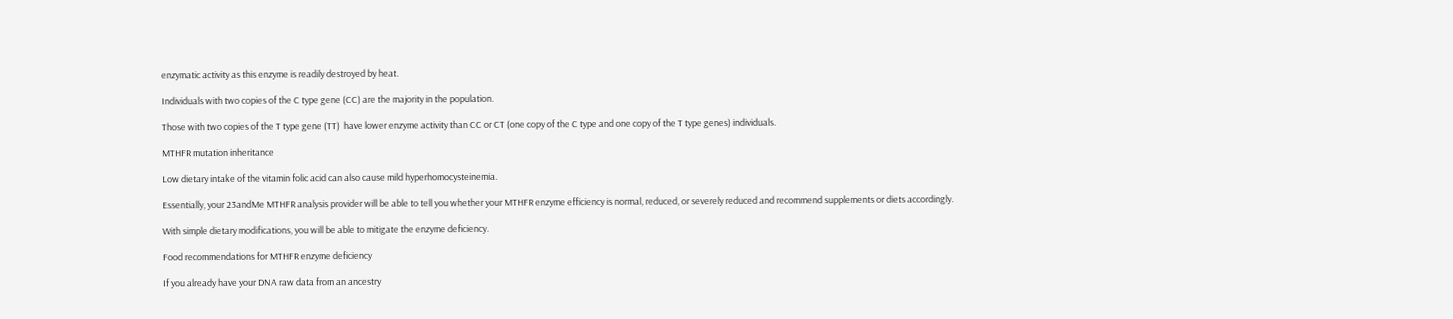enzymatic activity as this enzyme is readily destroyed by heat.

Individuals with two copies of the C type gene (CC) are the majority in the population.

Those with two copies of the T type gene (TT)  have lower enzyme activity than CC or CT (one copy of the C type and one copy of the T type genes) individuals.

MTHFR mutation inheritance

Low dietary intake of the vitamin folic acid can also cause mild hyperhomocysteinemia.

Essentially, your 23andMe MTHFR analysis provider will be able to tell you whether your MTHFR enzyme efficiency is normal, reduced, or severely reduced and recommend supplements or diets accordingly.

With simple dietary modifications, you will be able to mitigate the enzyme deficiency.

Food recommendations for MTHFR enzyme deficiency

If you already have your DNA raw data from an ancestry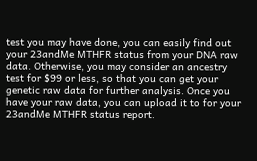test you may have done, you can easily find out your 23andMe MTHFR status from your DNA raw data. Otherwise, you may consider an ancestry test for $99 or less, so that you can get your genetic raw data for further analysis. Once you have your raw data, you can upload it to for your 23andMe MTHFR status report.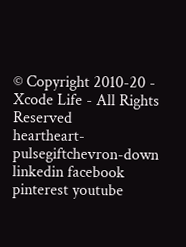© Copyright 2010-20 - Xcode Life - All Rights Reserved
heartheart-pulsegiftchevron-down linkedin facebook pinterest youtube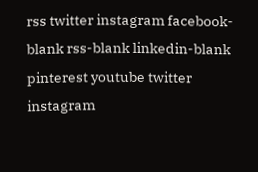rss twitter instagram facebook-blank rss-blank linkedin-blank pinterest youtube twitter instagram